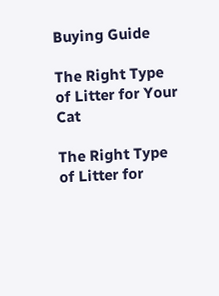Buying Guide

The Right Type of Litter for Your Cat

The Right Type of Litter for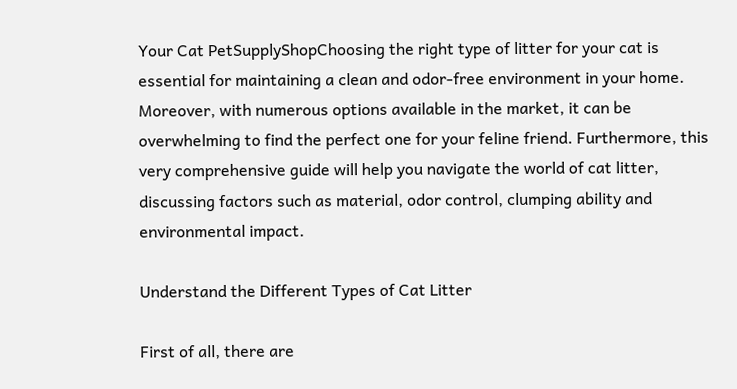Your Cat PetSupplyShopChoosing the right type of litter for your cat is essential for maintaining a clean and odor-free environment in your home. Moreover, with numerous options available in the market, it can be overwhelming to find the perfect one for your feline friend. Furthermore, this very comprehensive guide will help you navigate the world of cat litter, discussing factors such as material, odor control, clumping ability and environmental impact.

Understand the Different Types of Cat Litter

First of all, there are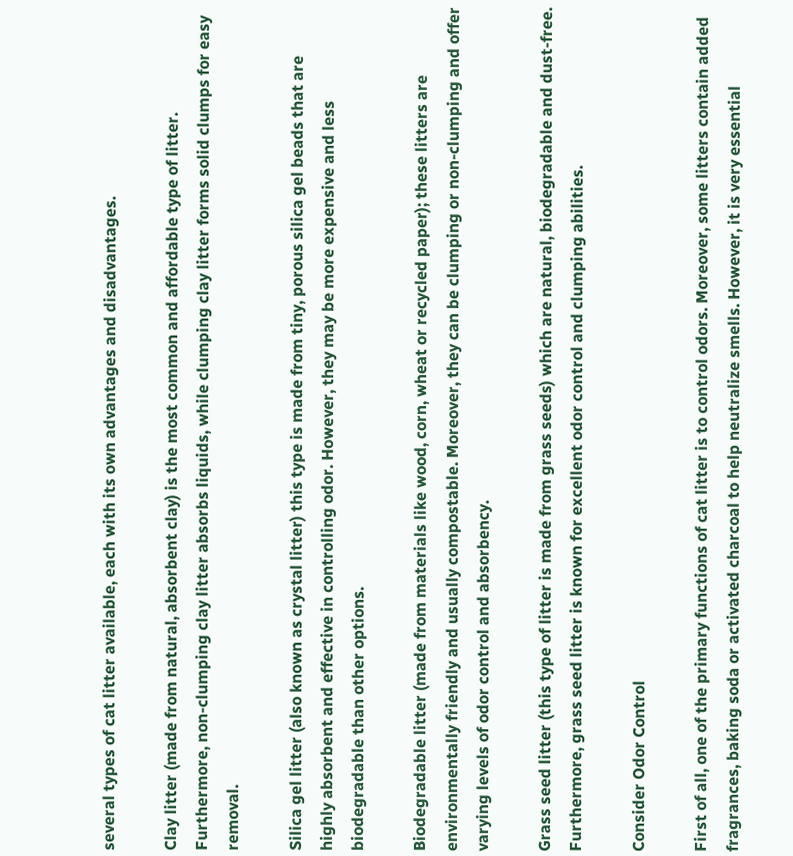several types of cat litter available, each with its own advantages and disadvantages.

Clay litter (made from natural, absorbent clay) is the most common and affordable type of litter. Furthermore, non-clumping clay litter absorbs liquids, while clumping clay litter forms solid clumps for easy removal.

Silica gel litter (also known as crystal litter) this type is made from tiny, porous silica gel beads that are highly absorbent and effective in controlling odor. However, they may be more expensive and less biodegradable than other options.

Biodegradable litter (made from materials like wood, corn, wheat or recycled paper); these litters are environmentally friendly and usually compostable. Moreover, they can be clumping or non-clumping and offer varying levels of odor control and absorbency.

Grass seed litter (this type of litter is made from grass seeds) which are natural, biodegradable and dust-free. Furthermore, grass seed litter is known for excellent odor control and clumping abilities.

Consider Odor Control

First of all, one of the primary functions of cat litter is to control odors. Moreover, some litters contain added fragrances, baking soda or activated charcoal to help neutralize smells. However, it is very essential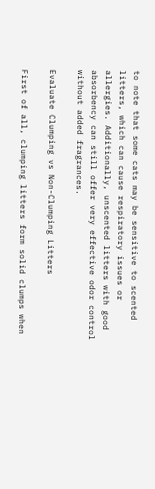to note that some cats may be sensitive to scented litters, which can cause respiratory issues or allergies. Additionally, unscented litters with good absorbency can still offer very effective odor control without added fragrances.

Evaluate Clumping vs Non-Clumping Litters

First of all, clumping litters form solid clumps when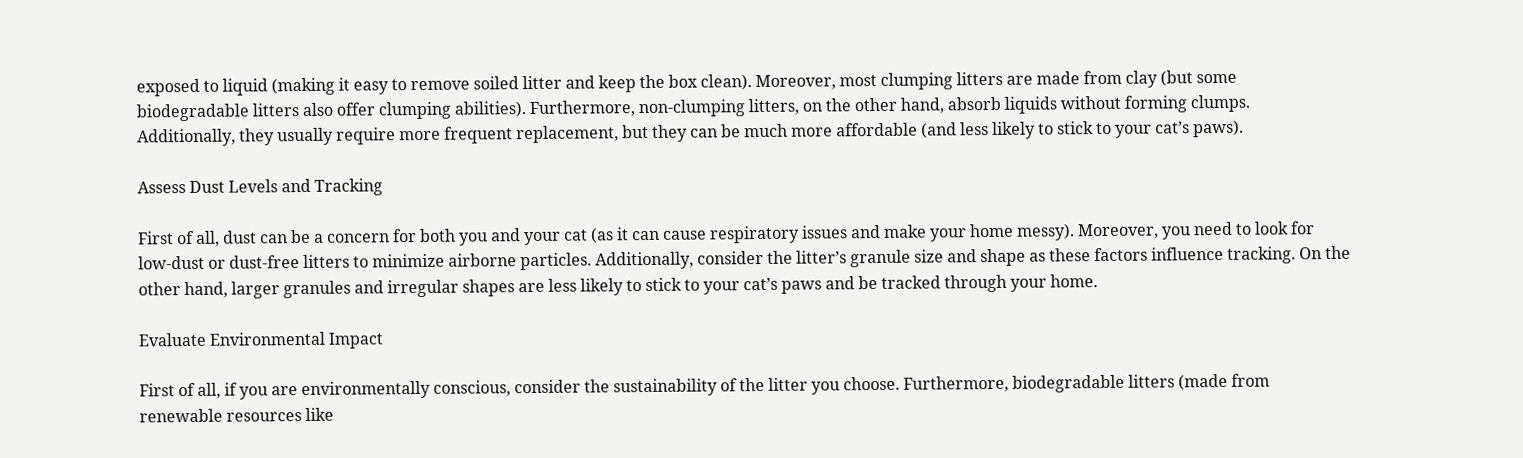exposed to liquid (making it easy to remove soiled litter and keep the box clean). Moreover, most clumping litters are made from clay (but some biodegradable litters also offer clumping abilities). Furthermore, non-clumping litters, on the other hand, absorb liquids without forming clumps. Additionally, they usually require more frequent replacement, but they can be much more affordable (and less likely to stick to your cat’s paws).

Assess Dust Levels and Tracking

First of all, dust can be a concern for both you and your cat (as it can cause respiratory issues and make your home messy). Moreover, you need to look for low-dust or dust-free litters to minimize airborne particles. Additionally, consider the litter’s granule size and shape as these factors influence tracking. On the other hand, larger granules and irregular shapes are less likely to stick to your cat’s paws and be tracked through your home.

Evaluate Environmental Impact

First of all, if you are environmentally conscious, consider the sustainability of the litter you choose. Furthermore, biodegradable litters (made from renewable resources like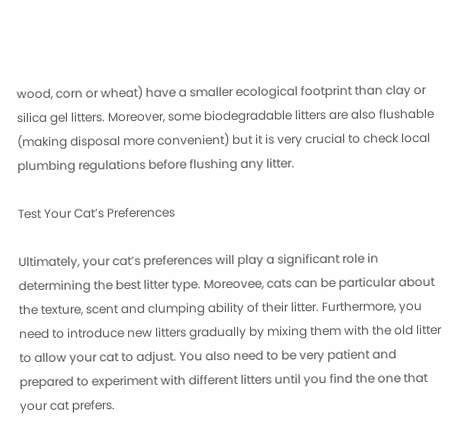wood, corn or wheat) have a smaller ecological footprint than clay or silica gel litters. Moreover, some biodegradable litters are also flushable (making disposal more convenient) but it is very crucial to check local plumbing regulations before flushing any litter.

Test Your Cat’s Preferences

Ultimately, your cat’s preferences will play a significant role in determining the best litter type. Moreovee, cats can be particular about the texture, scent and clumping ability of their litter. Furthermore, you need to introduce new litters gradually by mixing them with the old litter to allow your cat to adjust. You also need to be very patient and prepared to experiment with different litters until you find the one that your cat prefers.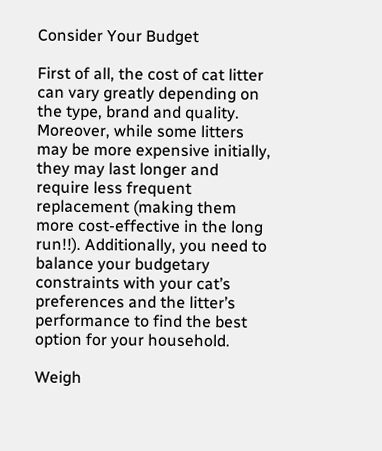Consider Your Budget

First of all, the cost of cat litter can vary greatly depending on the type, brand and quality. Moreover, while some litters may be more expensive initially, they may last longer and require less frequent replacement (making them more cost-effective in the long run!!). Additionally, you need to balance your budgetary constraints with your cat’s preferences and the litter’s performance to find the best option for your household.

Weigh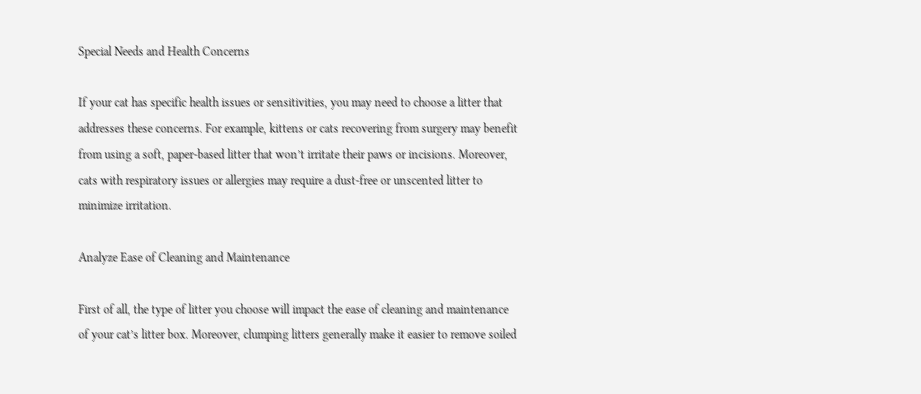Special Needs and Health Concerns

If your cat has specific health issues or sensitivities, you may need to choose a litter that addresses these concerns. For example, kittens or cats recovering from surgery may benefit from using a soft, paper-based litter that won’t irritate their paws or incisions. Moreover, cats with respiratory issues or allergies may require a dust-free or unscented litter to minimize irritation.

Analyze Ease of Cleaning and Maintenance

First of all, the type of litter you choose will impact the ease of cleaning and maintenance of your cat’s litter box. Moreover, clumping litters generally make it easier to remove soiled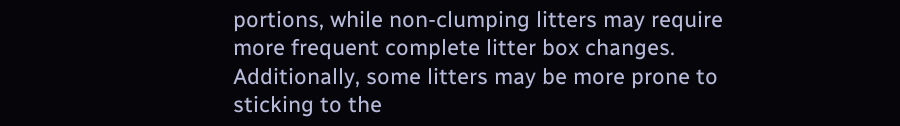portions, while non-clumping litters may require more frequent complete litter box changes. Additionally, some litters may be more prone to sticking to the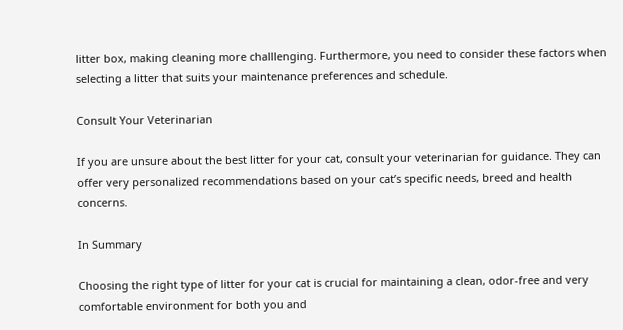litter box, making cleaning more challlenging. Furthermore, you need to consider these factors when selecting a litter that suits your maintenance preferences and schedule.

Consult Your Veterinarian

If you are unsure about the best litter for your cat, consult your veterinarian for guidance. They can offer very personalized recommendations based on your cat’s specific needs, breed and health concerns.

In Summary

Choosing the right type of litter for your cat is crucial for maintaining a clean, odor-free and very comfortable environment for both you and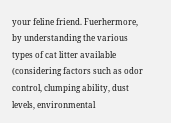your feline friend. Fuerhermore, by understanding the various types of cat litter available (considering factors such as odor control, clumping ability, dust levels, environmental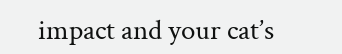impact and your cat’s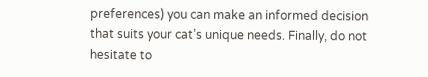preferences) you can make an informed decision that suits your cat’s unique needs. Finally, do not hesitate to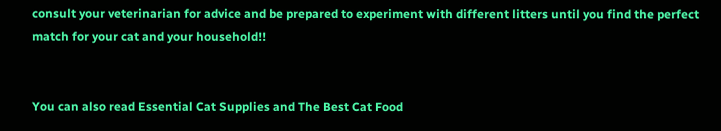consult your veterinarian for advice and be prepared to experiment with different litters until you find the perfect match for your cat and your household!!


You can also read Essential Cat Supplies and The Best Cat Food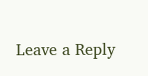Leave a Reply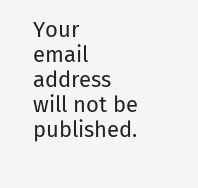Your email address will not be published.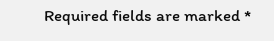Required fields are marked *